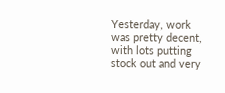Yesterday, work was pretty decent, with lots putting stock out and very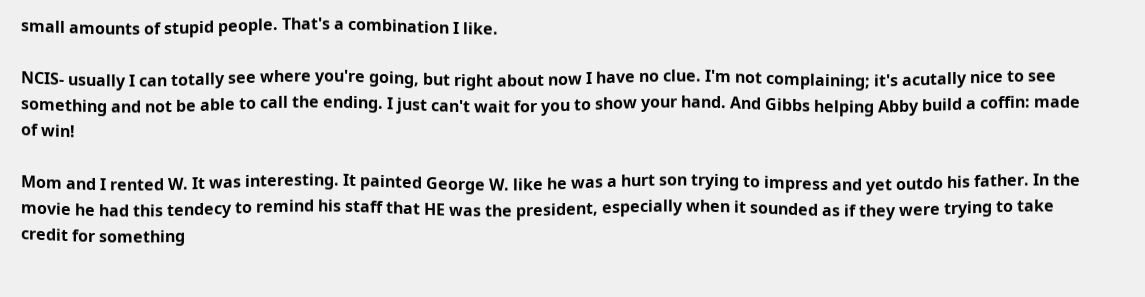small amounts of stupid people. That's a combination I like.

NCIS- usually I can totally see where you're going, but right about now I have no clue. I'm not complaining; it's acutally nice to see something and not be able to call the ending. I just can't wait for you to show your hand. And Gibbs helping Abby build a coffin: made of win!

Mom and I rented W. It was interesting. It painted George W. like he was a hurt son trying to impress and yet outdo his father. In the movie he had this tendecy to remind his staff that HE was the president, especially when it sounded as if they were trying to take credit for something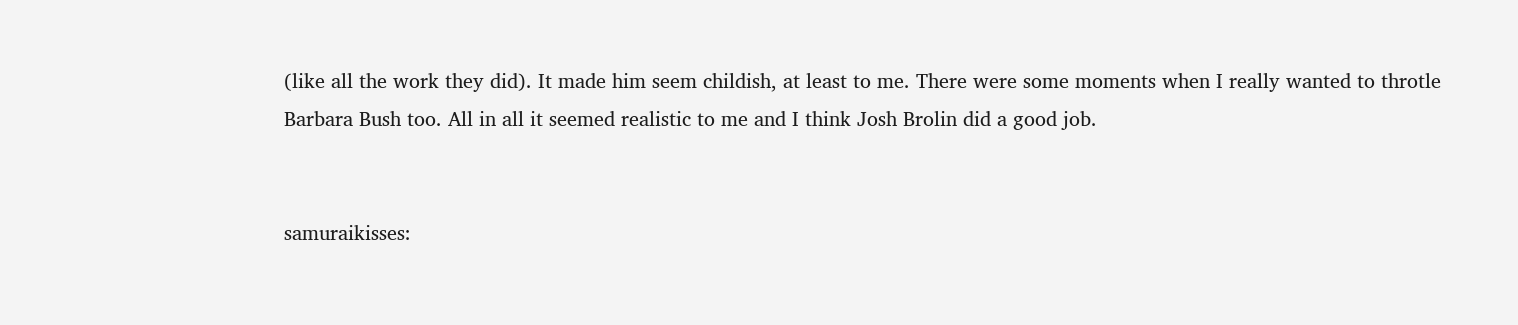(like all the work they did). It made him seem childish, at least to me. There were some moments when I really wanted to throtle Barbara Bush too. All in all it seemed realistic to me and I think Josh Brolin did a good job.


samuraikisses: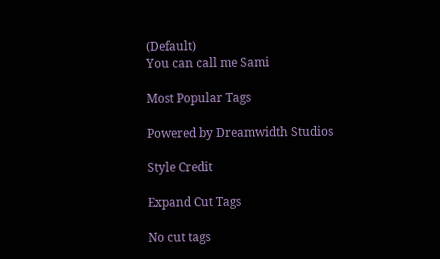(Default)
You can call me Sami

Most Popular Tags

Powered by Dreamwidth Studios

Style Credit

Expand Cut Tags

No cut tags